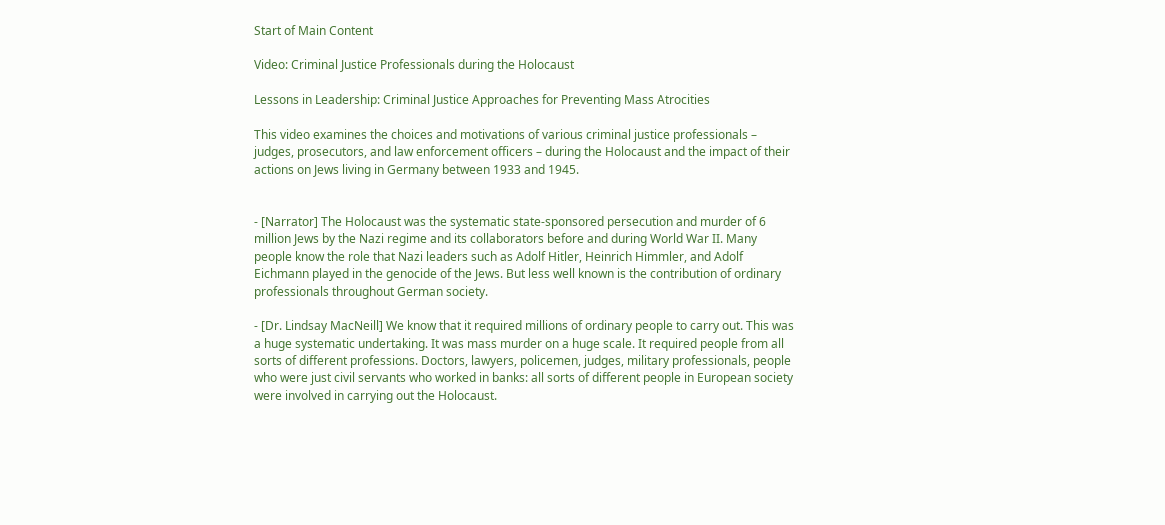Start of Main Content

Video: Criminal Justice Professionals during the Holocaust

Lessons in Leadership: Criminal Justice Approaches for Preventing Mass Atrocities

This video examines the choices and motivations of various criminal justice professionals – judges, prosecutors, and law enforcement officers – during the Holocaust and the impact of their actions on Jews living in Germany between 1933 and 1945.


- [Narrator] The Holocaust was the systematic state-sponsored persecution and murder of 6 million Jews by the Nazi regime and its collaborators before and during World War II. Many people know the role that Nazi leaders such as Adolf Hitler, Heinrich Himmler, and Adolf Eichmann played in the genocide of the Jews. But less well known is the contribution of ordinary professionals throughout German society.

- [Dr. Lindsay MacNeill] We know that it required millions of ordinary people to carry out. This was a huge systematic undertaking. It was mass murder on a huge scale. It required people from all sorts of different professions. Doctors, lawyers, policemen, judges, military professionals, people who were just civil servants who worked in banks: all sorts of different people in European society were involved in carrying out the Holocaust.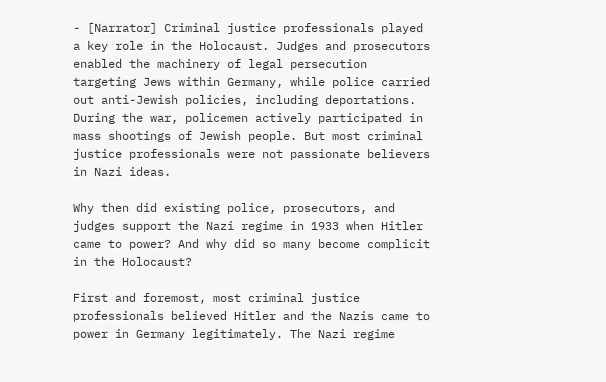- [Narrator] Criminal justice professionals played a key role in the Holocaust. Judges and prosecutors enabled the machinery of legal persecution targeting Jews within Germany, while police carried out anti-Jewish policies, including deportations. During the war, policemen actively participated in mass shootings of Jewish people. But most criminal justice professionals were not passionate believers in Nazi ideas.

Why then did existing police, prosecutors, and judges support the Nazi regime in 1933 when Hitler came to power? And why did so many become complicit in the Holocaust?

First and foremost, most criminal justice professionals believed Hitler and the Nazis came to power in Germany legitimately. The Nazi regime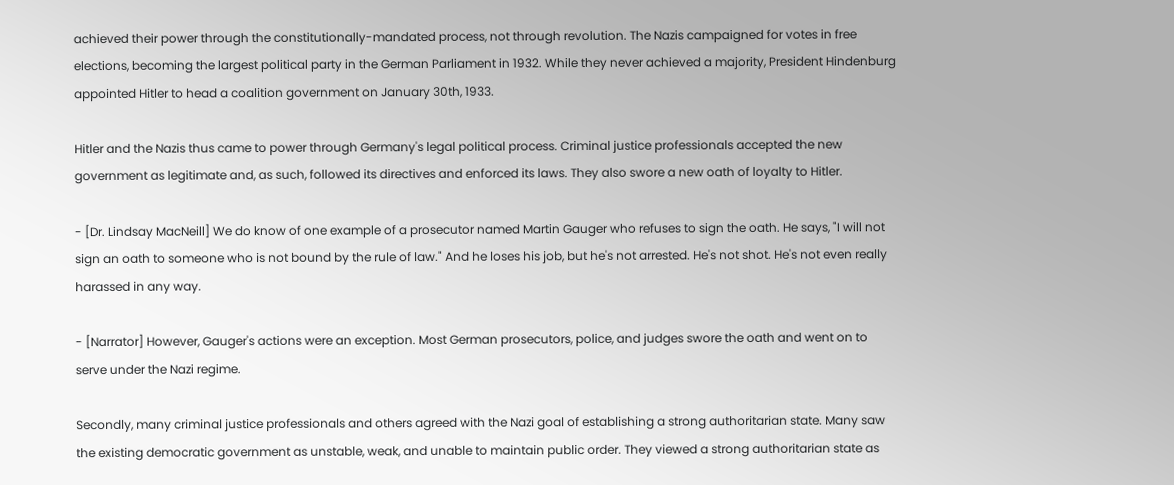achieved their power through the constitutionally-mandated process, not through revolution. The Nazis campaigned for votes in free elections, becoming the largest political party in the German Parliament in 1932. While they never achieved a majority, President Hindenburg appointed Hitler to head a coalition government on January 30th, 1933.

Hitler and the Nazis thus came to power through Germany's legal political process. Criminal justice professionals accepted the new government as legitimate and, as such, followed its directives and enforced its laws. They also swore a new oath of loyalty to Hitler.

- [Dr. Lindsay MacNeill] We do know of one example of a prosecutor named Martin Gauger who refuses to sign the oath. He says, "I will not sign an oath to someone who is not bound by the rule of law." And he loses his job, but he's not arrested. He's not shot. He's not even really harassed in any way.

- [Narrator] However, Gauger's actions were an exception. Most German prosecutors, police, and judges swore the oath and went on to serve under the Nazi regime.

Secondly, many criminal justice professionals and others agreed with the Nazi goal of establishing a strong authoritarian state. Many saw the existing democratic government as unstable, weak, and unable to maintain public order. They viewed a strong authoritarian state as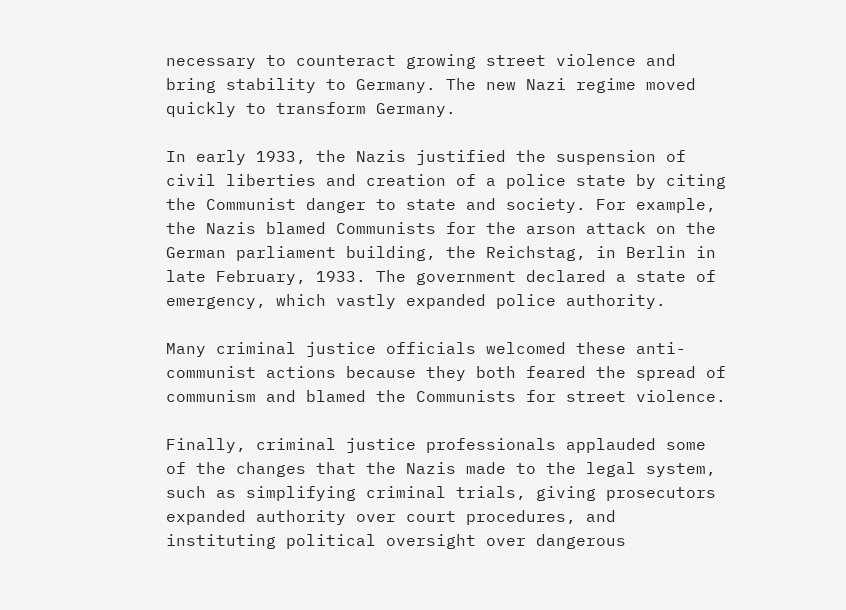necessary to counteract growing street violence and bring stability to Germany. The new Nazi regime moved quickly to transform Germany.

In early 1933, the Nazis justified the suspension of civil liberties and creation of a police state by citing the Communist danger to state and society. For example, the Nazis blamed Communists for the arson attack on the German parliament building, the Reichstag, in Berlin in late February, 1933. The government declared a state of emergency, which vastly expanded police authority.

Many criminal justice officials welcomed these anti-communist actions because they both feared the spread of communism and blamed the Communists for street violence.

Finally, criminal justice professionals applauded some of the changes that the Nazis made to the legal system, such as simplifying criminal trials, giving prosecutors expanded authority over court procedures, and instituting political oversight over dangerous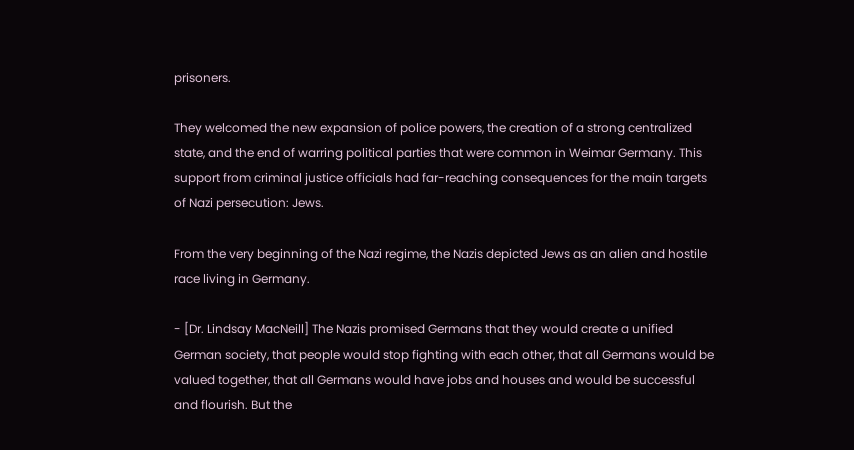prisoners.

They welcomed the new expansion of police powers, the creation of a strong centralized state, and the end of warring political parties that were common in Weimar Germany. This support from criminal justice officials had far-reaching consequences for the main targets of Nazi persecution: Jews.

From the very beginning of the Nazi regime, the Nazis depicted Jews as an alien and hostile race living in Germany.

- [Dr. Lindsay MacNeill] The Nazis promised Germans that they would create a unified German society, that people would stop fighting with each other, that all Germans would be valued together, that all Germans would have jobs and houses and would be successful and flourish. But the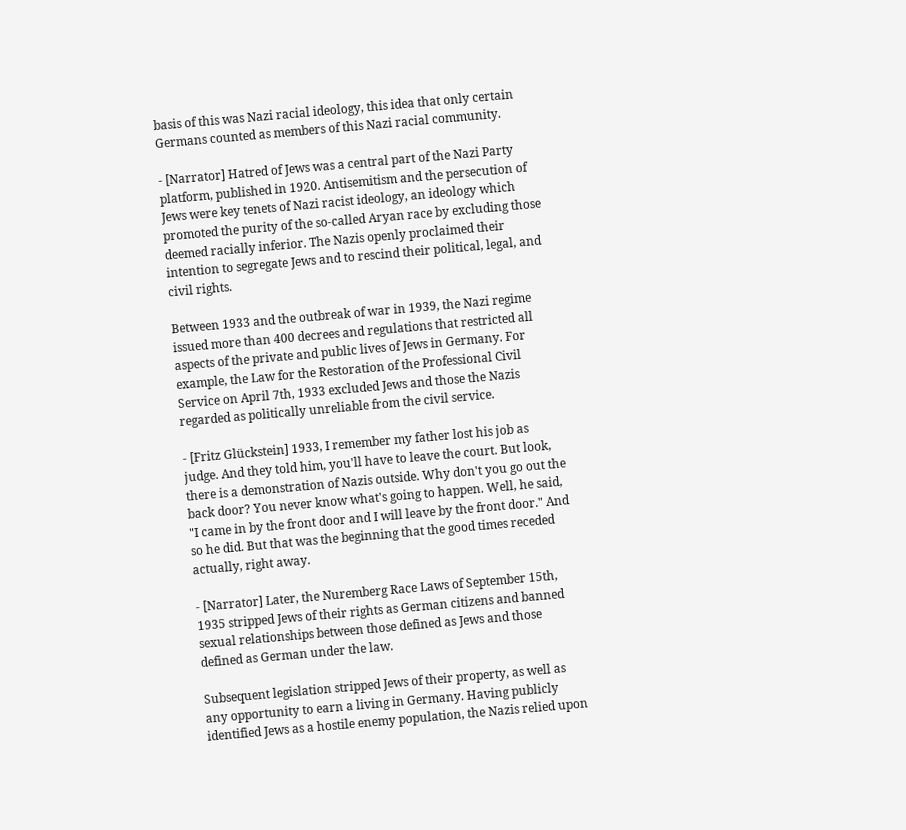basis of this was Nazi racial ideology, this idea that only certain Germans counted as members of this Nazi racial community.

- [Narrator] Hatred of Jews was a central part of the Nazi Party platform, published in 1920. Antisemitism and the persecution of Jews were key tenets of Nazi racist ideology, an ideology which promoted the purity of the so-called Aryan race by excluding those deemed racially inferior. The Nazis openly proclaimed their intention to segregate Jews and to rescind their political, legal, and civil rights.

Between 1933 and the outbreak of war in 1939, the Nazi regime issued more than 400 decrees and regulations that restricted all aspects of the private and public lives of Jews in Germany. For example, the Law for the Restoration of the Professional Civil Service on April 7th, 1933 excluded Jews and those the Nazis regarded as politically unreliable from the civil service.

- [Fritz Glückstein] 1933, I remember my father lost his job as judge. And they told him, you'll have to leave the court. But look, there is a demonstration of Nazis outside. Why don't you go out the back door? You never know what's going to happen. Well, he said, "I came in by the front door and I will leave by the front door." And so he did. But that was the beginning that the good times receded actually, right away.

- [Narrator] Later, the Nuremberg Race Laws of September 15th, 1935 stripped Jews of their rights as German citizens and banned sexual relationships between those defined as Jews and those defined as German under the law.

Subsequent legislation stripped Jews of their property, as well as any opportunity to earn a living in Germany. Having publicly identified Jews as a hostile enemy population, the Nazis relied upon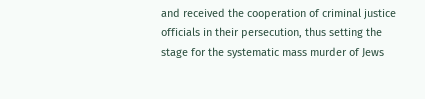and received the cooperation of criminal justice officials in their persecution, thus setting the stage for the systematic mass murder of Jews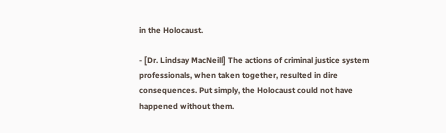in the Holocaust.

- [Dr. Lindsay MacNeill] The actions of criminal justice system professionals, when taken together, resulted in dire consequences. Put simply, the Holocaust could not have happened without them.